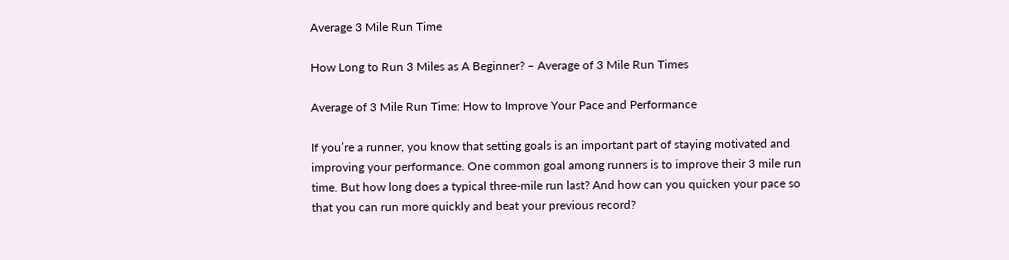Average 3 Mile Run Time

How Long to Run 3 Miles as A Beginner? – Average of 3 Mile Run Times

Average of 3 Mile Run Time: How to Improve Your Pace and Performance

If you’re a runner, you know that setting goals is an important part of staying motivated and improving your performance. One common goal among runners is to improve their 3 mile run time. But how long does a typical three-mile run last? And how can you quicken your pace so that you can run more quickly and beat your previous record?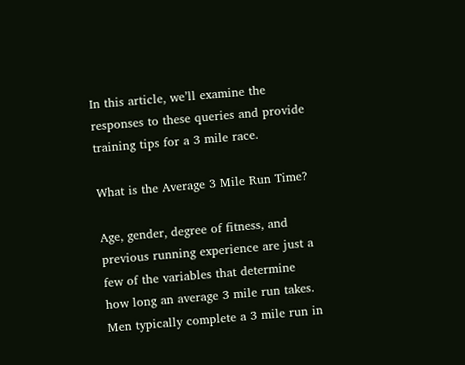In this article, we’ll examine the responses to these queries and provide training tips for a 3 mile race.

What is the Average 3 Mile Run Time?

Age, gender, degree of fitness, and previous running experience are just a few of the variables that determine how long an average 3 mile run takes. Men typically complete a 3 mile run in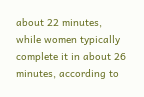about 22 minutes, while women typically complete it in about 26 minutes, according to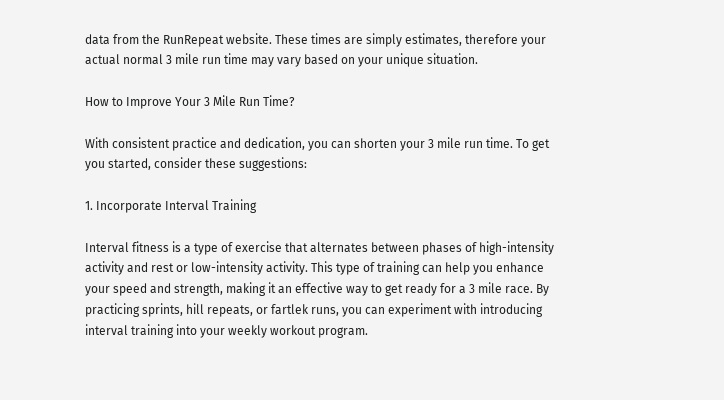data from the RunRepeat website. These times are simply estimates, therefore your actual normal 3 mile run time may vary based on your unique situation.

How to Improve Your 3 Mile Run Time?

With consistent practice and dedication, you can shorten your 3 mile run time. To get you started, consider these suggestions:

1. Incorporate Interval Training

Interval fitness is a type of exercise that alternates between phases of high-intensity activity and rest or low-intensity activity. This type of training can help you enhance your speed and strength, making it an effective way to get ready for a 3 mile race. By practicing sprints, hill repeats, or fartlek runs, you can experiment with introducing interval training into your weekly workout program.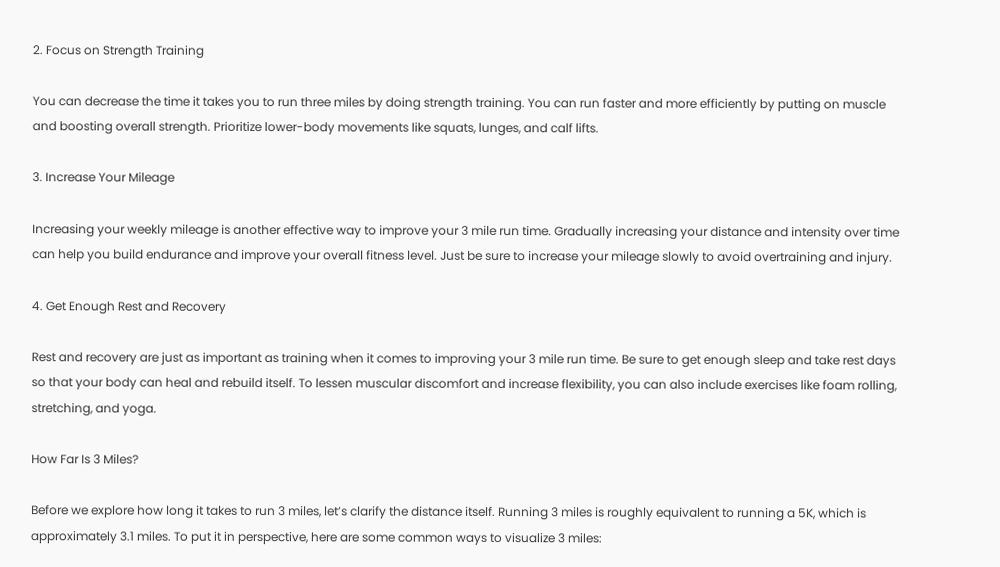2. Focus on Strength Training

You can decrease the time it takes you to run three miles by doing strength training. You can run faster and more efficiently by putting on muscle and boosting overall strength. Prioritize lower-body movements like squats, lunges, and calf lifts.

3. Increase Your Mileage

Increasing your weekly mileage is another effective way to improve your 3 mile run time. Gradually increasing your distance and intensity over time can help you build endurance and improve your overall fitness level. Just be sure to increase your mileage slowly to avoid overtraining and injury.

4. Get Enough Rest and Recovery

Rest and recovery are just as important as training when it comes to improving your 3 mile run time. Be sure to get enough sleep and take rest days so that your body can heal and rebuild itself. To lessen muscular discomfort and increase flexibility, you can also include exercises like foam rolling, stretching, and yoga.

How Far Is 3 Miles?

Before we explore how long it takes to run 3 miles, let’s clarify the distance itself. Running 3 miles is roughly equivalent to running a 5K, which is approximately 3.1 miles. To put it in perspective, here are some common ways to visualize 3 miles: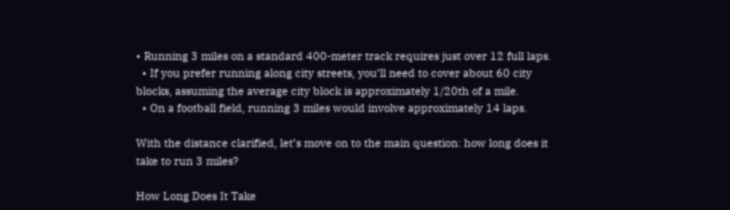• Running 3 miles on a standard 400-meter track requires just over 12 full laps.
  • If you prefer running along city streets, you’ll need to cover about 60 city blocks, assuming the average city block is approximately 1/20th of a mile.
  • On a football field, running 3 miles would involve approximately 14 laps.

With the distance clarified, let’s move on to the main question: how long does it take to run 3 miles?

How Long Does It Take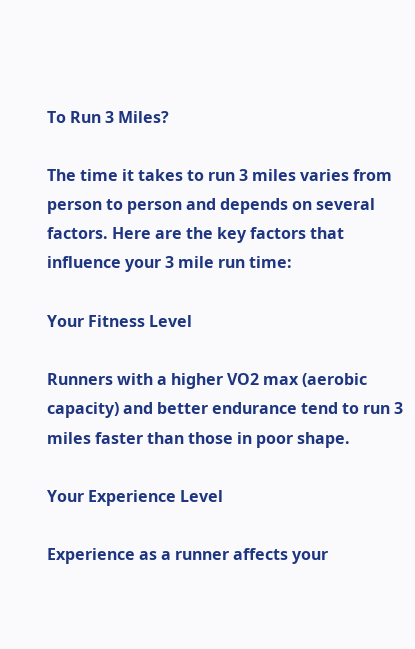To Run 3 Miles?

The time it takes to run 3 miles varies from person to person and depends on several factors. Here are the key factors that influence your 3 mile run time:

Your Fitness Level

Runners with a higher VO2 max (aerobic capacity) and better endurance tend to run 3 miles faster than those in poor shape.

Your Experience Level

Experience as a runner affects your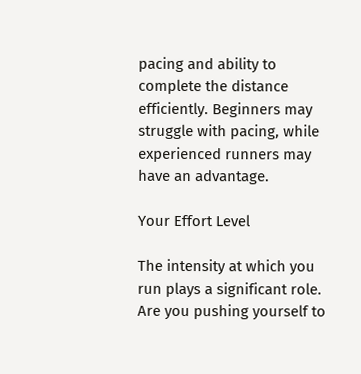pacing and ability to complete the distance efficiently. Beginners may struggle with pacing, while experienced runners may have an advantage.

Your Effort Level

The intensity at which you run plays a significant role. Are you pushing yourself to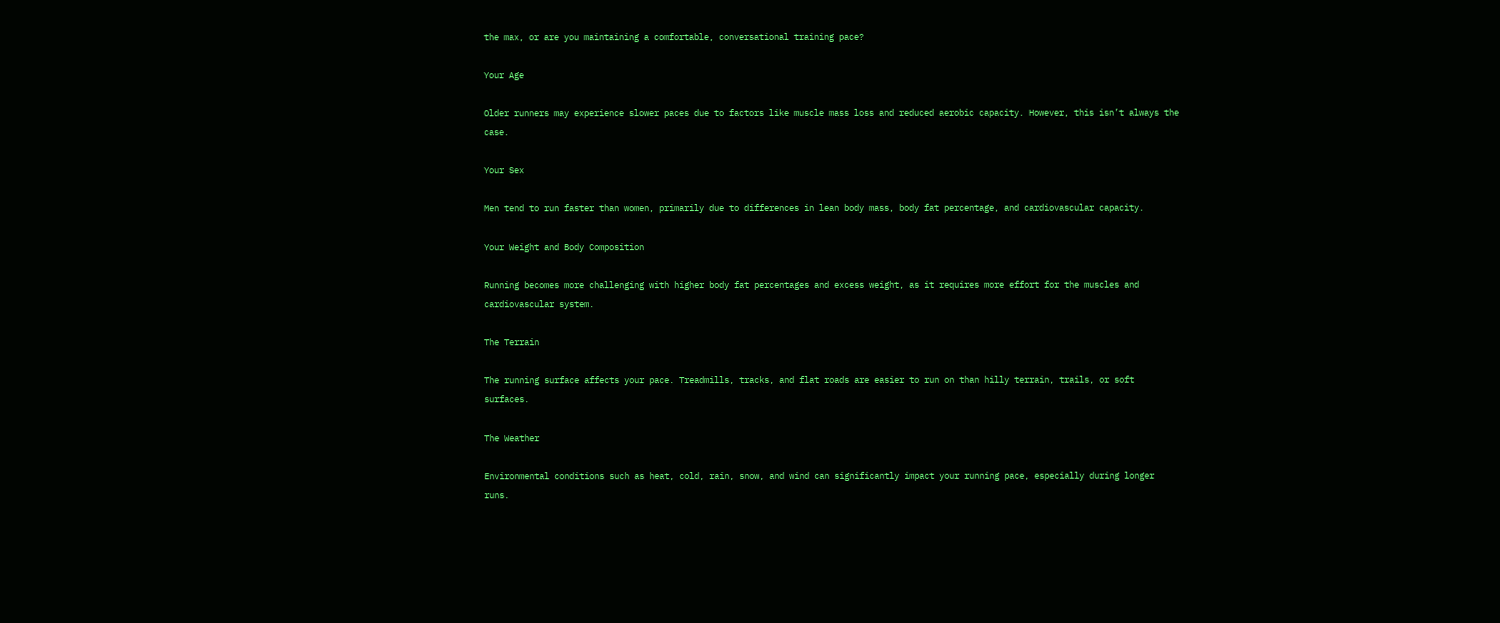the max, or are you maintaining a comfortable, conversational training pace?

Your Age

Older runners may experience slower paces due to factors like muscle mass loss and reduced aerobic capacity. However, this isn’t always the case.

Your Sex

Men tend to run faster than women, primarily due to differences in lean body mass, body fat percentage, and cardiovascular capacity.

Your Weight and Body Composition

Running becomes more challenging with higher body fat percentages and excess weight, as it requires more effort for the muscles and cardiovascular system.

The Terrain

The running surface affects your pace. Treadmills, tracks, and flat roads are easier to run on than hilly terrain, trails, or soft surfaces.

The Weather

Environmental conditions such as heat, cold, rain, snow, and wind can significantly impact your running pace, especially during longer runs.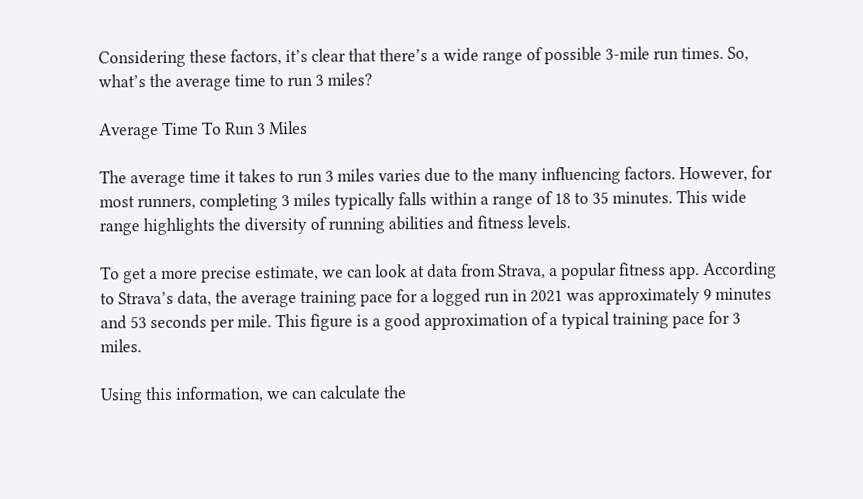Considering these factors, it’s clear that there’s a wide range of possible 3-mile run times. So, what’s the average time to run 3 miles?

Average Time To Run 3 Miles

The average time it takes to run 3 miles varies due to the many influencing factors. However, for most runners, completing 3 miles typically falls within a range of 18 to 35 minutes. This wide range highlights the diversity of running abilities and fitness levels.

To get a more precise estimate, we can look at data from Strava, a popular fitness app. According to Strava’s data, the average training pace for a logged run in 2021 was approximately 9 minutes and 53 seconds per mile. This figure is a good approximation of a typical training pace for 3 miles.

Using this information, we can calculate the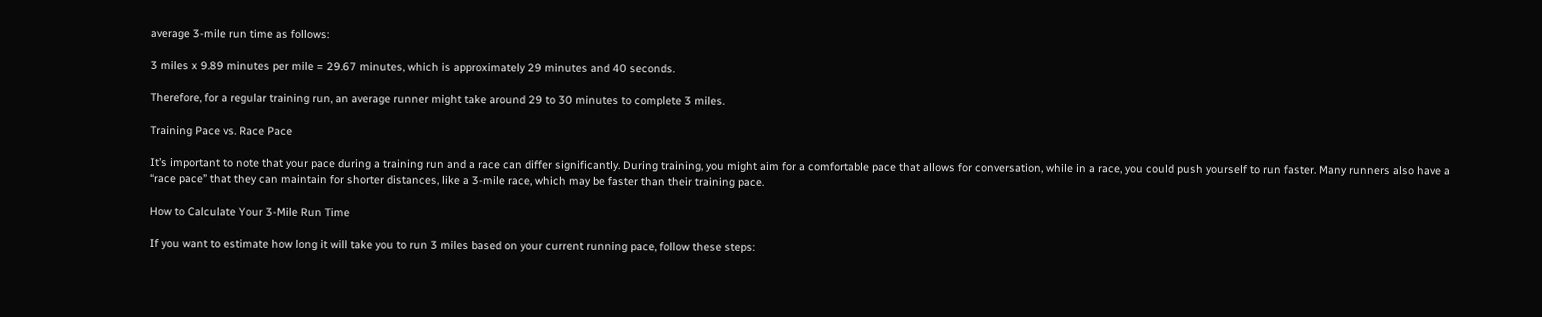average 3-mile run time as follows:

3 miles x 9.89 minutes per mile = 29.67 minutes, which is approximately 29 minutes and 40 seconds.

Therefore, for a regular training run, an average runner might take around 29 to 30 minutes to complete 3 miles.

Training Pace vs. Race Pace

It’s important to note that your pace during a training run and a race can differ significantly. During training, you might aim for a comfortable pace that allows for conversation, while in a race, you could push yourself to run faster. Many runners also have a “race pace” that they can maintain for shorter distances, like a 3-mile race, which may be faster than their training pace.

How to Calculate Your 3-Mile Run Time

If you want to estimate how long it will take you to run 3 miles based on your current running pace, follow these steps: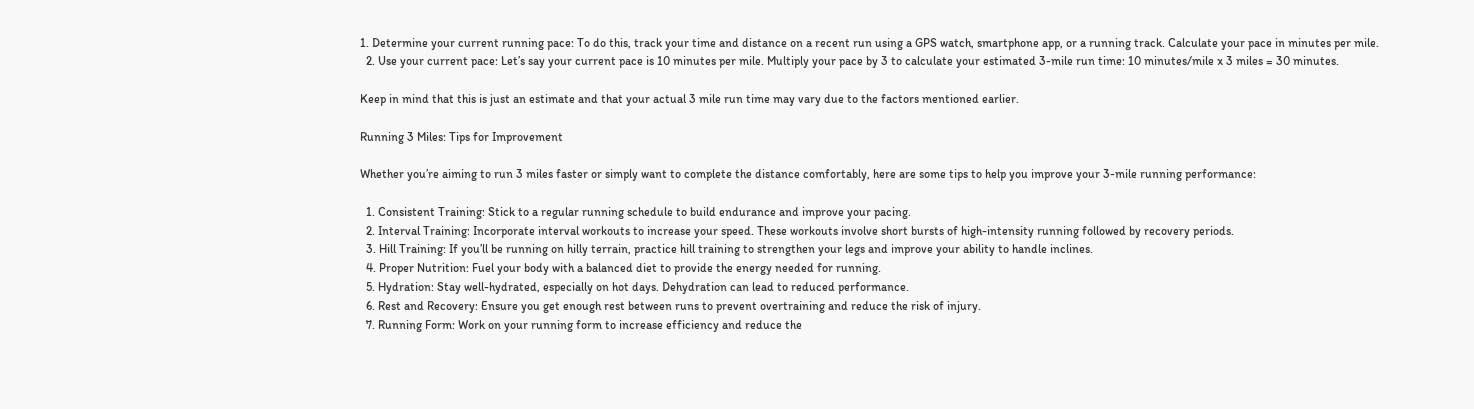1. Determine your current running pace: To do this, track your time and distance on a recent run using a GPS watch, smartphone app, or a running track. Calculate your pace in minutes per mile.
  2. Use your current pace: Let’s say your current pace is 10 minutes per mile. Multiply your pace by 3 to calculate your estimated 3-mile run time: 10 minutes/mile x 3 miles = 30 minutes.

Keep in mind that this is just an estimate and that your actual 3 mile run time may vary due to the factors mentioned earlier.

Running 3 Miles: Tips for Improvement

Whether you’re aiming to run 3 miles faster or simply want to complete the distance comfortably, here are some tips to help you improve your 3-mile running performance:

  1. Consistent Training: Stick to a regular running schedule to build endurance and improve your pacing.
  2. Interval Training: Incorporate interval workouts to increase your speed. These workouts involve short bursts of high-intensity running followed by recovery periods.
  3. Hill Training: If you’ll be running on hilly terrain, practice hill training to strengthen your legs and improve your ability to handle inclines.
  4. Proper Nutrition: Fuel your body with a balanced diet to provide the energy needed for running.
  5. Hydration: Stay well-hydrated, especially on hot days. Dehydration can lead to reduced performance.
  6. Rest and Recovery: Ensure you get enough rest between runs to prevent overtraining and reduce the risk of injury.
  7. Running Form: Work on your running form to increase efficiency and reduce the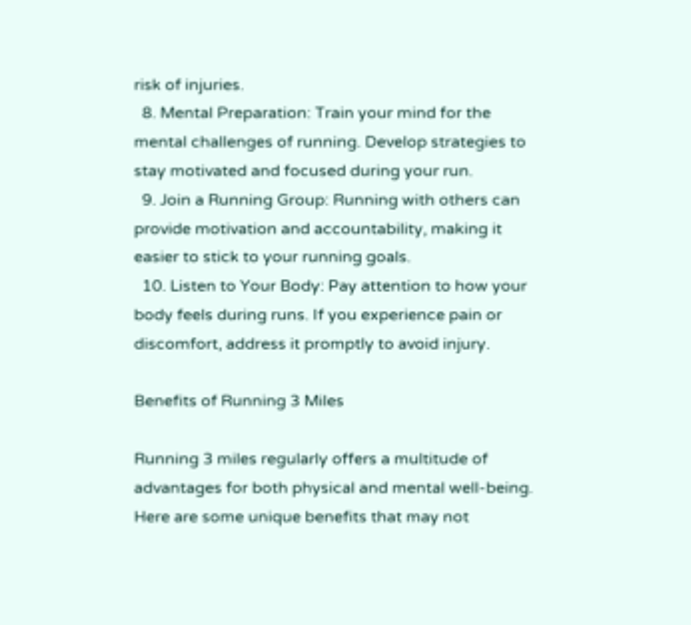risk of injuries.
  8. Mental Preparation: Train your mind for the mental challenges of running. Develop strategies to stay motivated and focused during your run.
  9. Join a Running Group: Running with others can provide motivation and accountability, making it easier to stick to your running goals.
  10. Listen to Your Body: Pay attention to how your body feels during runs. If you experience pain or discomfort, address it promptly to avoid injury.

Benefits of Running 3 Miles

Running 3 miles regularly offers a multitude of advantages for both physical and mental well-being. Here are some unique benefits that may not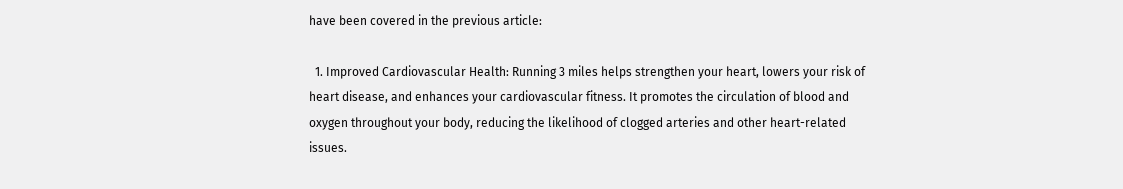have been covered in the previous article:

  1. Improved Cardiovascular Health: Running 3 miles helps strengthen your heart, lowers your risk of heart disease, and enhances your cardiovascular fitness. It promotes the circulation of blood and oxygen throughout your body, reducing the likelihood of clogged arteries and other heart-related issues.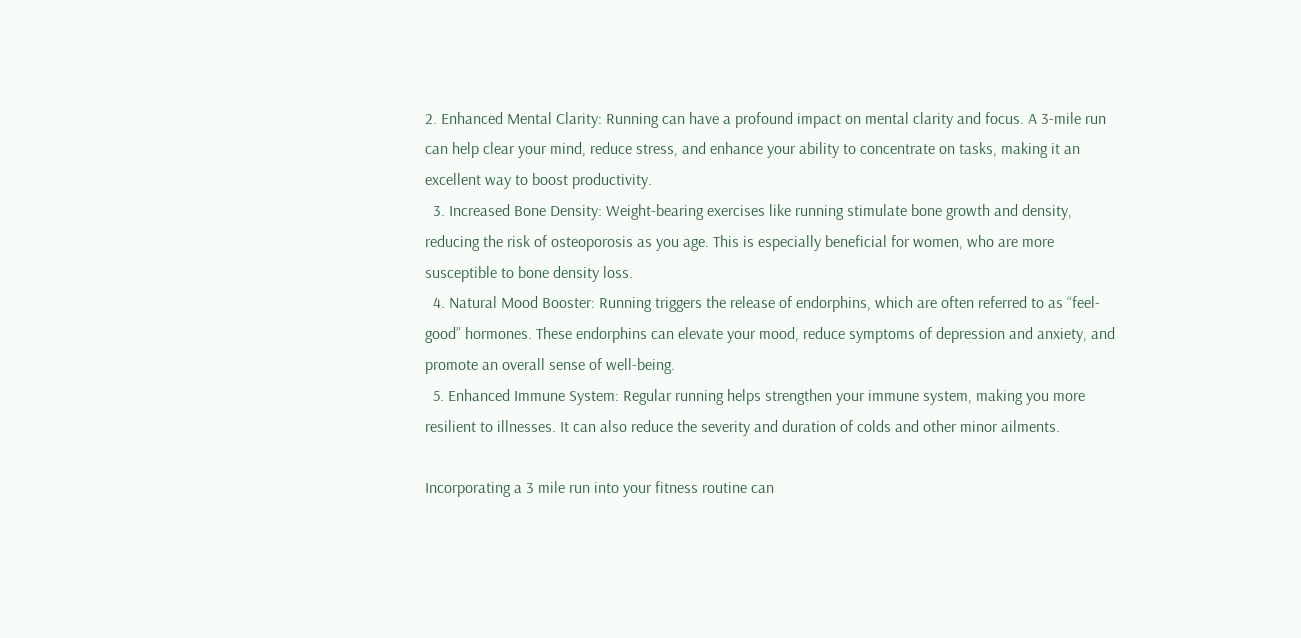2. Enhanced Mental Clarity: Running can have a profound impact on mental clarity and focus. A 3-mile run can help clear your mind, reduce stress, and enhance your ability to concentrate on tasks, making it an excellent way to boost productivity.
  3. Increased Bone Density: Weight-bearing exercises like running stimulate bone growth and density, reducing the risk of osteoporosis as you age. This is especially beneficial for women, who are more susceptible to bone density loss.
  4. Natural Mood Booster: Running triggers the release of endorphins, which are often referred to as “feel-good” hormones. These endorphins can elevate your mood, reduce symptoms of depression and anxiety, and promote an overall sense of well-being.
  5. Enhanced Immune System: Regular running helps strengthen your immune system, making you more resilient to illnesses. It can also reduce the severity and duration of colds and other minor ailments.

Incorporating a 3 mile run into your fitness routine can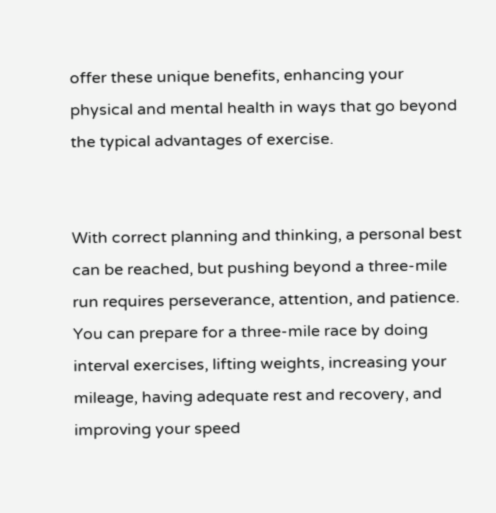offer these unique benefits, enhancing your physical and mental health in ways that go beyond the typical advantages of exercise.


With correct planning and thinking, a personal best can be reached, but pushing beyond a three-mile run requires perseverance, attention, and patience. You can prepare for a three-mile race by doing interval exercises, lifting weights, increasing your mileage, having adequate rest and recovery, and improving your speed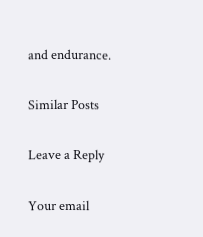and endurance.

Similar Posts

Leave a Reply

Your email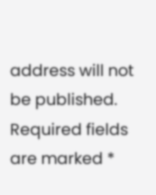address will not be published. Required fields are marked *